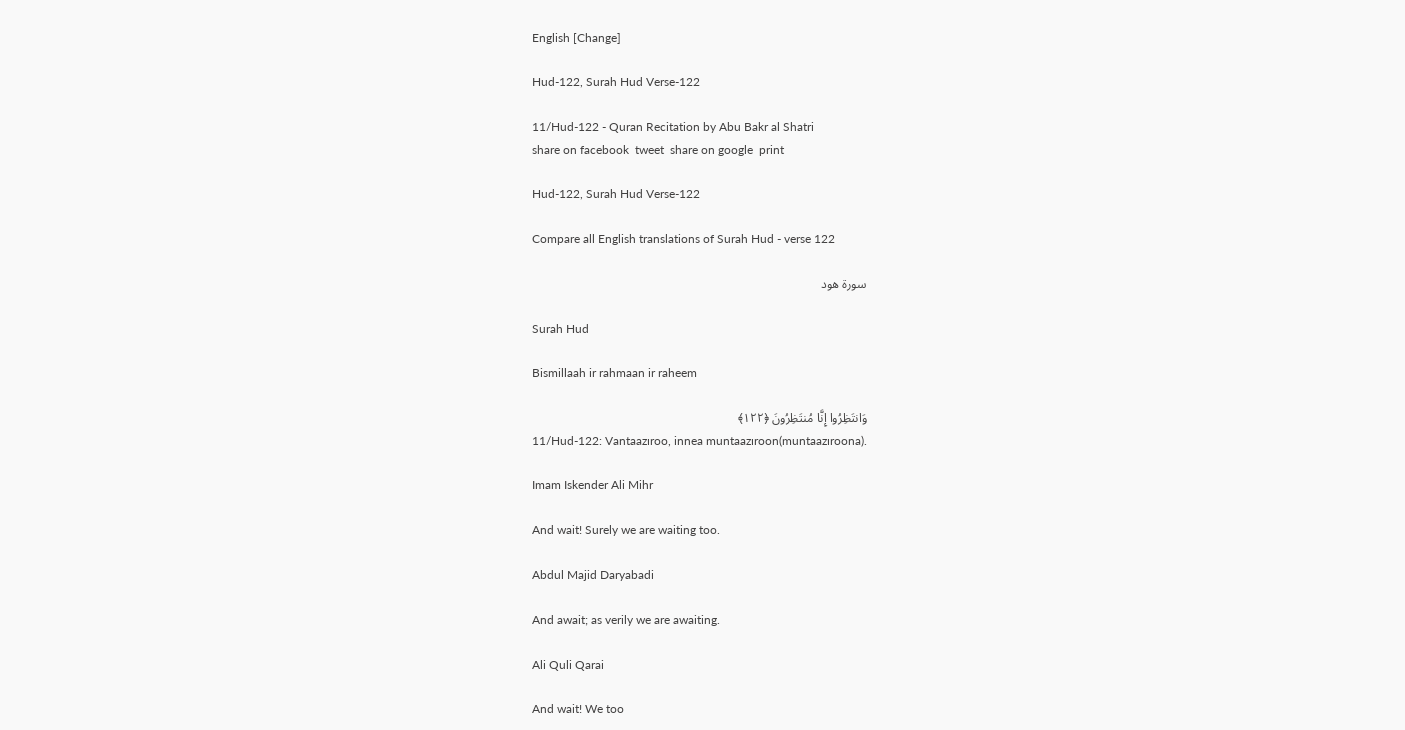English [Change]

Hud-122, Surah Hud Verse-122

11/Hud-122 - Quran Recitation by Abu Bakr al Shatri
share on facebook  tweet  share on google  print

Hud-122, Surah Hud Verse-122

Compare all English translations of Surah Hud - verse 122

سورة هود

Surah Hud

Bismillaah ir rahmaan ir raheem

وَانتَظِرُوا إِنَّا مُنتَظِرُونَ ﴿١٢٢﴾
11/Hud-122: Vantaazıroo, innea muntaazıroon(muntaazıroona).

Imam Iskender Ali Mihr

And wait! Surely we are waiting too.

Abdul Majid Daryabadi

And await; as verily we are awaiting.

Ali Quli Qarai

And wait! We too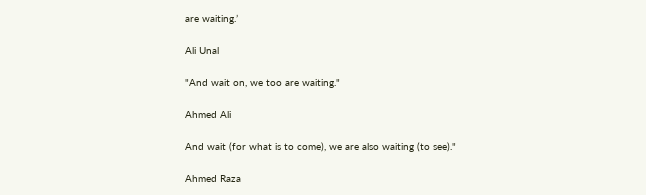are waiting.’

Ali Unal

"And wait on, we too are waiting."

Ahmed Ali

And wait (for what is to come), we are also waiting (to see)."

Ahmed Raza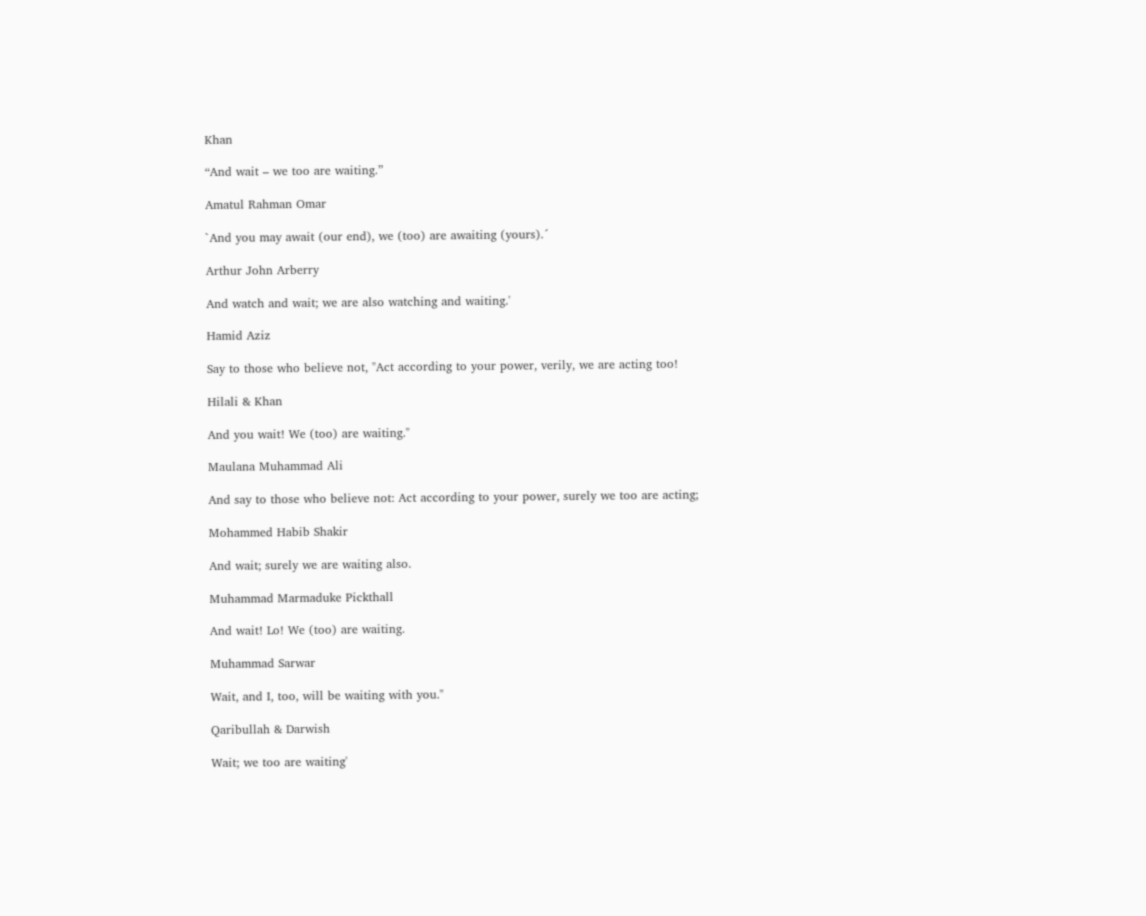Khan

“And wait – we too are waiting.”

Amatul Rahman Omar

`And you may await (our end), we (too) are awaiting (yours).´

Arthur John Arberry

And watch and wait; we are also watching and waiting.'

Hamid Aziz

Say to those who believe not, "Act according to your power, verily, we are acting too!

Hilali & Khan

And you wait! We (too) are waiting."

Maulana Muhammad Ali

And say to those who believe not: Act according to your power, surely we too are acting;

Mohammed Habib Shakir

And wait; surely we are waiting also.

Muhammad Marmaduke Pickthall

And wait! Lo! We (too) are waiting.

Muhammad Sarwar

Wait, and I, too, will be waiting with you."

Qaribullah & Darwish

Wait; we too are waiting'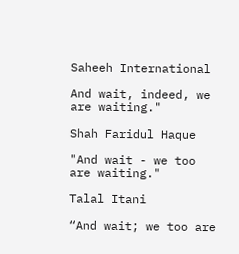Saheeh International

And wait, indeed, we are waiting."

Shah Faridul Haque

"And wait - we too are waiting."

Talal Itani

“And wait; we too are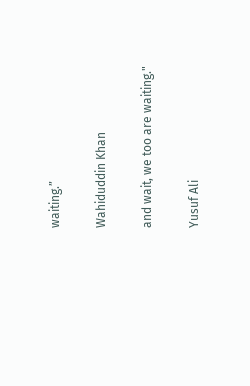waiting.”

Wahiduddin Khan

and wait, we too are waiting."

Yusuf Ali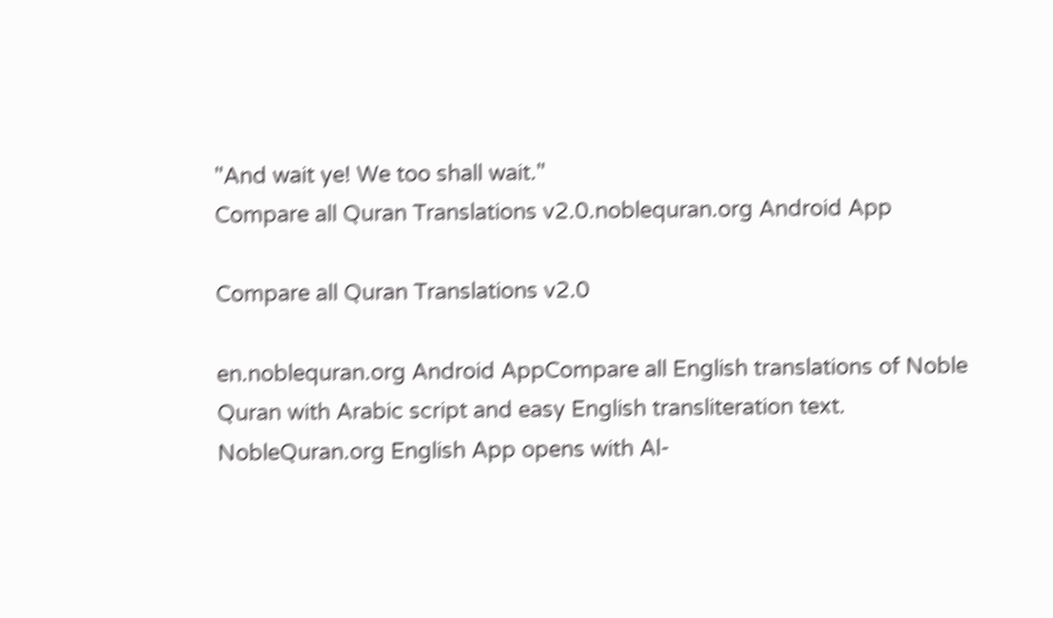"And wait ye! We too shall wait."
Compare all Quran Translations v2.0.noblequran.org Android App

Compare all Quran Translations v2.0

en.noblequran.org Android AppCompare all English translations of Noble Quran with Arabic script and easy English transliteration text. NobleQuran.org English App opens with Al-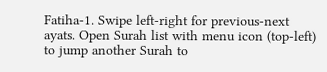Fatiha-1. Swipe left-right for previous-next ayats. Open Surah list with menu icon (top-left) to jump another Surah to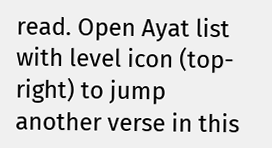read. Open Ayat list with level icon (top-right) to jump another verse in this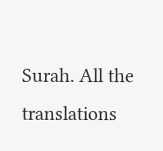Surah. All the translations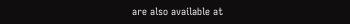are also available at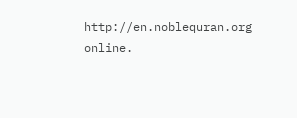http://en.noblequran.org online.